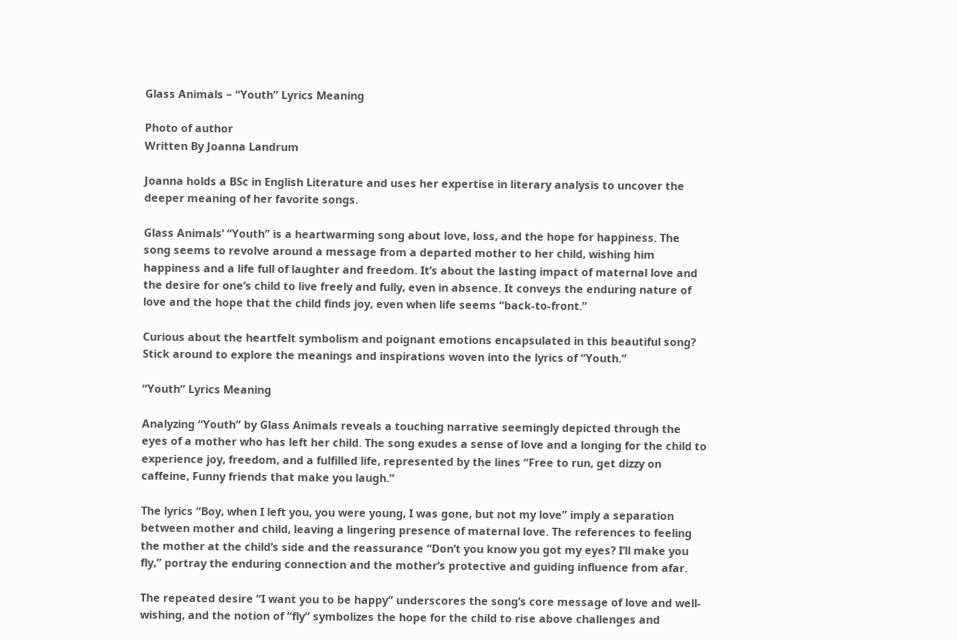Glass Animals – “Youth” Lyrics Meaning

Photo of author
Written By Joanna Landrum

Joanna holds a BSc in English Literature and uses her expertise in literary analysis to uncover the deeper meaning of her favorite songs.

Glass Animals’ “Youth” is a heartwarming song about love, loss, and the hope for happiness. The song seems to revolve around a message from a departed mother to her child, wishing him happiness and a life full of laughter and freedom. It’s about the lasting impact of maternal love and the desire for one’s child to live freely and fully, even in absence. It conveys the enduring nature of love and the hope that the child finds joy, even when life seems “back-to-front.”

Curious about the heartfelt symbolism and poignant emotions encapsulated in this beautiful song? Stick around to explore the meanings and inspirations woven into the lyrics of “Youth.”

“Youth” Lyrics Meaning

Analyzing “Youth” by Glass Animals reveals a touching narrative seemingly depicted through the eyes of a mother who has left her child. The song exudes a sense of love and a longing for the child to experience joy, freedom, and a fulfilled life, represented by the lines “Free to run, get dizzy on caffeine, Funny friends that make you laugh.”

The lyrics “Boy, when I left you, you were young, I was gone, but not my love” imply a separation between mother and child, leaving a lingering presence of maternal love. The references to feeling the mother at the child’s side and the reassurance “Don’t you know you got my eyes? I’ll make you fly,” portray the enduring connection and the mother’s protective and guiding influence from afar.

The repeated desire “I want you to be happy” underscores the song’s core message of love and well-wishing, and the notion of “fly” symbolizes the hope for the child to rise above challenges and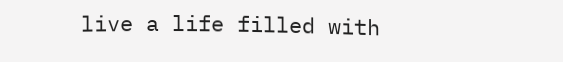live a life filled with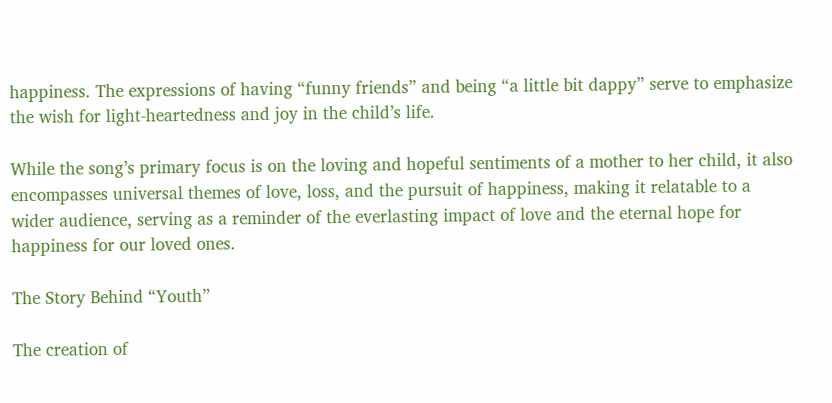happiness. The expressions of having “funny friends” and being “a little bit dappy” serve to emphasize the wish for light-heartedness and joy in the child’s life.

While the song’s primary focus is on the loving and hopeful sentiments of a mother to her child, it also encompasses universal themes of love, loss, and the pursuit of happiness, making it relatable to a wider audience, serving as a reminder of the everlasting impact of love and the eternal hope for happiness for our loved ones.

The Story Behind “Youth”

The creation of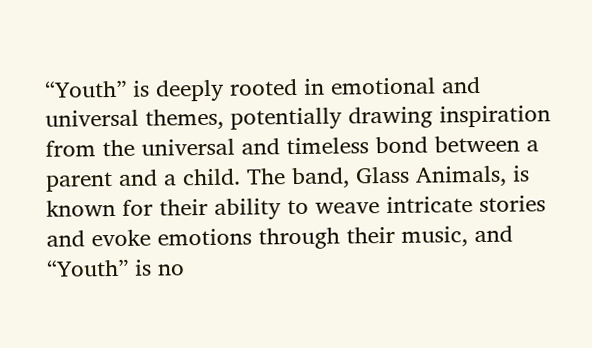“Youth” is deeply rooted in emotional and universal themes, potentially drawing inspiration from the universal and timeless bond between a parent and a child. The band, Glass Animals, is known for their ability to weave intricate stories and evoke emotions through their music, and “Youth” is no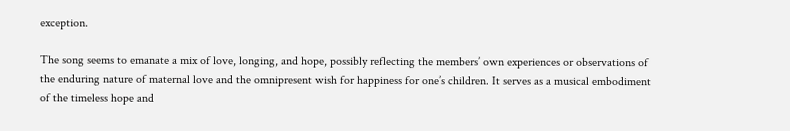exception.

The song seems to emanate a mix of love, longing, and hope, possibly reflecting the members’ own experiences or observations of the enduring nature of maternal love and the omnipresent wish for happiness for one’s children. It serves as a musical embodiment of the timeless hope and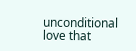unconditional love that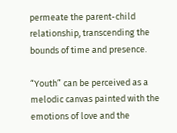permeate the parent-child relationship, transcending the bounds of time and presence.

“Youth” can be perceived as a melodic canvas painted with the emotions of love and the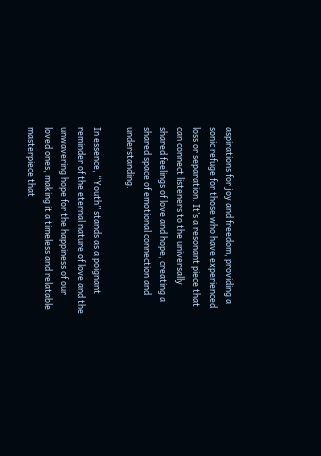aspirations for joy and freedom, providing a sonic refuge for those who have experienced loss or separation. It’s a resonant piece that can connect listeners to the universally shared feelings of love and hope, creating a shared space of emotional connection and understanding.

In essence, “Youth” stands as a poignant reminder of the eternal nature of love and the unwavering hope for the happiness of our loved ones, making it a timeless and relatable masterpiece that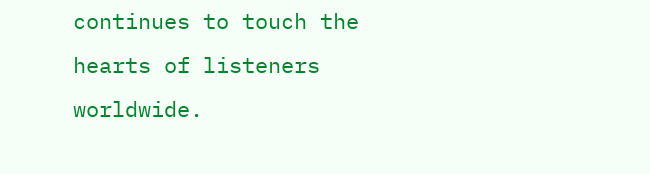continues to touch the hearts of listeners worldwide.